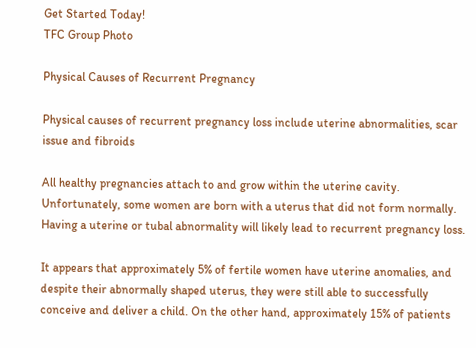Get Started Today!
TFC Group Photo

Physical Causes of Recurrent Pregnancy

Physical causes of recurrent pregnancy loss include uterine abnormalities, scar issue and fibroids

All healthy pregnancies attach to and grow within the uterine cavity.  Unfortunately, some women are born with a uterus that did not form normally. Having a uterine or tubal abnormality will likely lead to recurrent pregnancy loss.

It appears that approximately 5% of fertile women have uterine anomalies, and despite their abnormally shaped uterus, they were still able to successfully conceive and deliver a child. On the other hand, approximately 15% of patients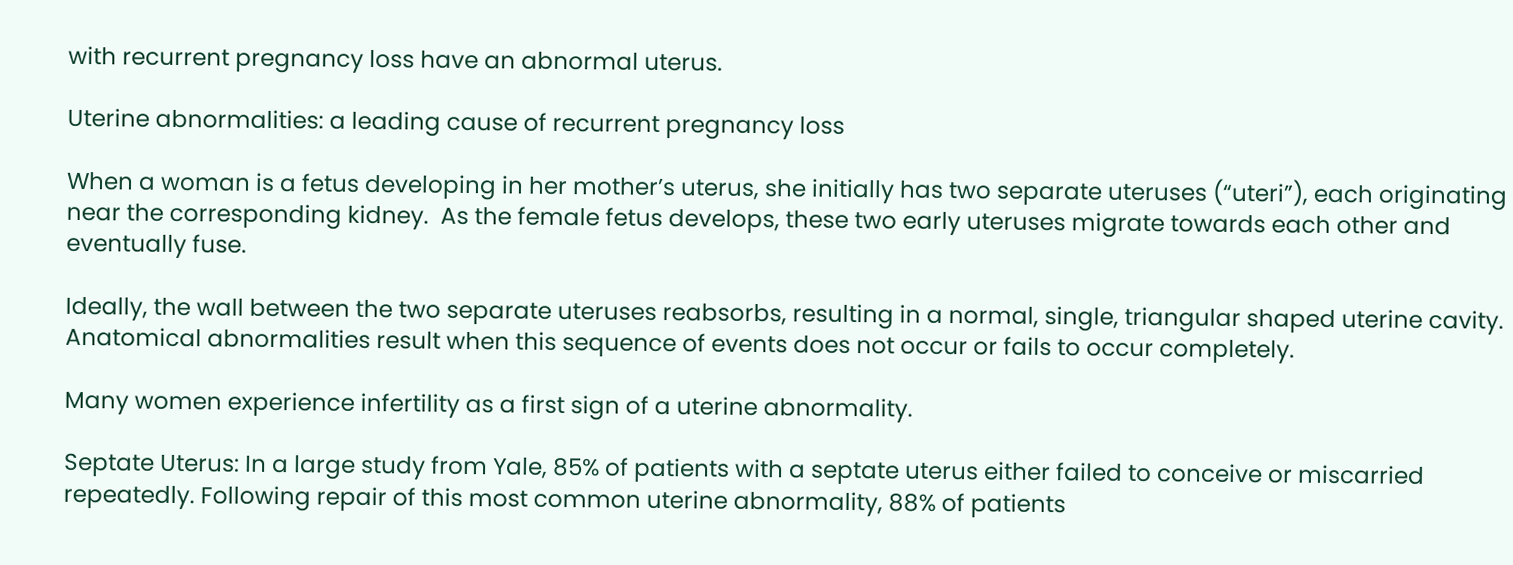with recurrent pregnancy loss have an abnormal uterus.

Uterine abnormalities: a leading cause of recurrent pregnancy loss

When a woman is a fetus developing in her mother’s uterus, she initially has two separate uteruses (“uteri”), each originating near the corresponding kidney.  As the female fetus develops, these two early uteruses migrate towards each other and eventually fuse.

Ideally, the wall between the two separate uteruses reabsorbs, resulting in a normal, single, triangular shaped uterine cavity.  Anatomical abnormalities result when this sequence of events does not occur or fails to occur completely.

Many women experience infertility as a first sign of a uterine abnormality.

Septate Uterus: In a large study from Yale, 85% of patients with a septate uterus either failed to conceive or miscarried repeatedly. Following repair of this most common uterine abnormality, 88% of patients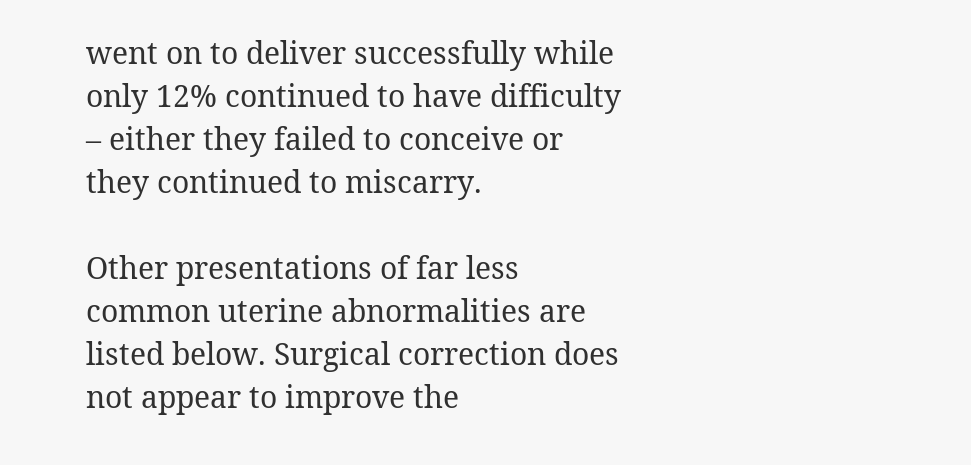went on to deliver successfully while only 12% continued to have difficulty – either they failed to conceive or they continued to miscarry.

Other presentations of far less common uterine abnormalities are listed below. Surgical correction does not appear to improve the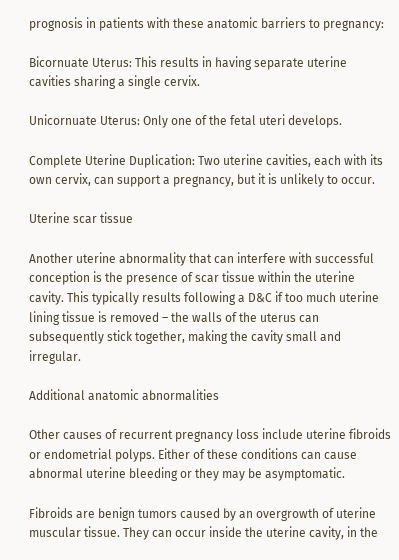prognosis in patients with these anatomic barriers to pregnancy:

Bicornuate Uterus: This results in having separate uterine cavities sharing a single cervix.

Unicornuate Uterus: Only one of the fetal uteri develops.

Complete Uterine Duplication: Two uterine cavities, each with its own cervix, can support a pregnancy, but it is unlikely to occur.

Uterine scar tissue

Another uterine abnormality that can interfere with successful conception is the presence of scar tissue within the uterine cavity. This typically results following a D&C if too much uterine lining tissue is removed – the walls of the uterus can subsequently stick together, making the cavity small and irregular.

Additional anatomic abnormalities

Other causes of recurrent pregnancy loss include uterine fibroids or endometrial polyps. Either of these conditions can cause abnormal uterine bleeding or they may be asymptomatic.

Fibroids are benign tumors caused by an overgrowth of uterine muscular tissue. They can occur inside the uterine cavity, in the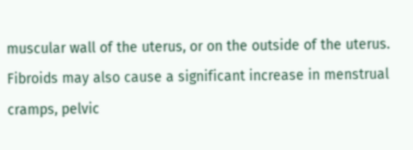muscular wall of the uterus, or on the outside of the uterus. Fibroids may also cause a significant increase in menstrual cramps, pelvic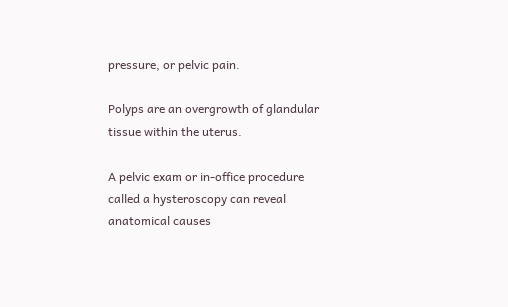pressure, or pelvic pain.

Polyps are an overgrowth of glandular tissue within the uterus.

A pelvic exam or in-office procedure called a hysteroscopy can reveal anatomical causes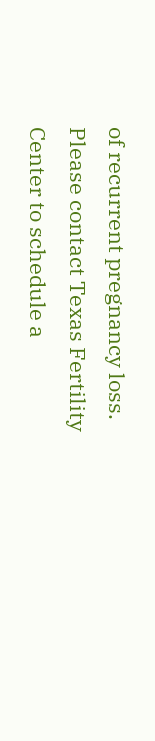of recurrent pregnancy loss. Please contact Texas Fertility Center to schedule a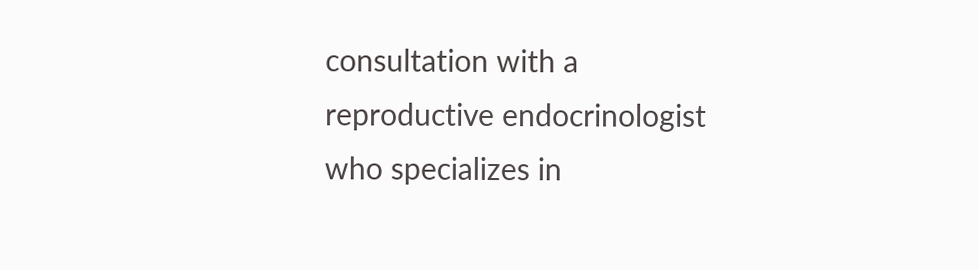consultation with a reproductive endocrinologist who specializes in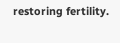restoring fertility.